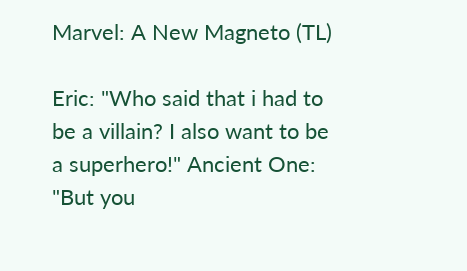Marvel: A New Magneto (TL)

Eric: "Who said that i had to be a villain? I also want to be a superhero!" Ancient One: "But you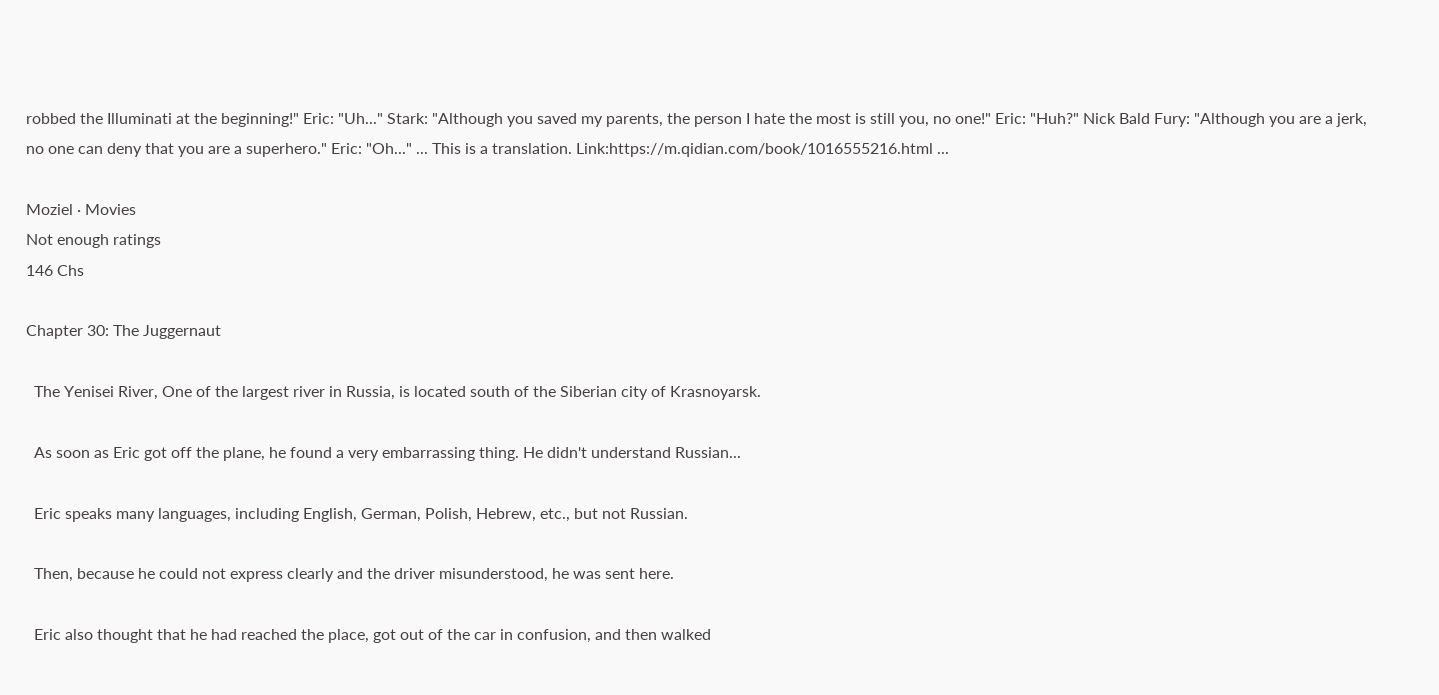robbed the Illuminati at the beginning!" Eric: "Uh..." Stark: "Although you saved my parents, the person I hate the most is still you, no one!" Eric: "Huh?" Nick Bald Fury: "Although you are a jerk, no one can deny that you are a superhero." Eric: "Oh..." ... This is a translation. Link:https://m.qidian.com/book/1016555216.html ...

Moziel · Movies
Not enough ratings
146 Chs

Chapter 30: The Juggernaut

  The Yenisei River, One of the largest river in Russia, is located south of the Siberian city of Krasnoyarsk.

  As soon as Eric got off the plane, he found a very embarrassing thing. He didn't understand Russian...

  Eric speaks many languages, including English, German, Polish, Hebrew, etc., but not Russian.

  Then, because he could not express clearly and the driver misunderstood, he was sent here.

  Eric also thought that he had reached the place, got out of the car in confusion, and then walked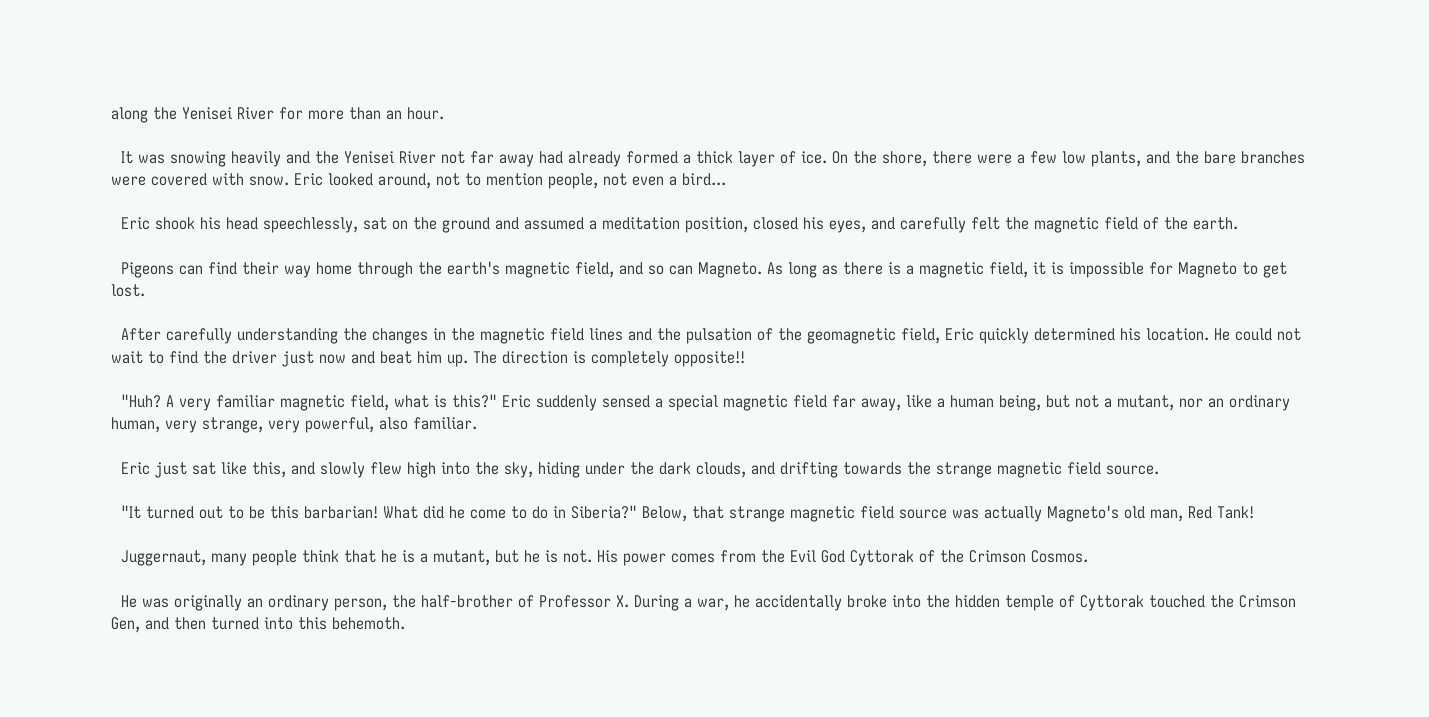along the Yenisei River for more than an hour.

  It was snowing heavily and the Yenisei River not far away had already formed a thick layer of ice. On the shore, there were a few low plants, and the bare branches were covered with snow. Eric looked around, not to mention people, not even a bird...

  Eric shook his head speechlessly, sat on the ground and assumed a meditation position, closed his eyes, and carefully felt the magnetic field of the earth.

  Pigeons can find their way home through the earth's magnetic field, and so can Magneto. As long as there is a magnetic field, it is impossible for Magneto to get lost.

  After carefully understanding the changes in the magnetic field lines and the pulsation of the geomagnetic field, Eric quickly determined his location. He could not wait to find the driver just now and beat him up. The direction is completely opposite!!

  "Huh? A very familiar magnetic field, what is this?" Eric suddenly sensed a special magnetic field far away, like a human being, but not a mutant, nor an ordinary human, very strange, very powerful, also familiar.

  Eric just sat like this, and slowly flew high into the sky, hiding under the dark clouds, and drifting towards the strange magnetic field source.

  "It turned out to be this barbarian! What did he come to do in Siberia?" Below, that strange magnetic field source was actually Magneto's old man, Red Tank!

  Juggernaut, many people think that he is a mutant, but he is not. His power comes from the Evil God Cyttorak of the Crimson Cosmos.

  He was originally an ordinary person, the half-brother of Professor X. During a war, he accidentally broke into the hidden temple of Cyttorak touched the Crimson Gen, and then turned into this behemoth.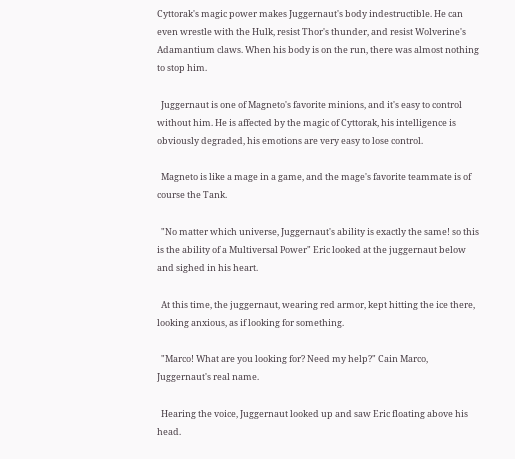Cyttorak's magic power makes Juggernaut's body indestructible. He can even wrestle with the Hulk, resist Thor's thunder, and resist Wolverine's Adamantium claws. When his body is on the run, there was almost nothing to stop him.

  Juggernaut is one of Magneto's favorite minions, and it's easy to control without him. He is affected by the magic of Cyttorak, his intelligence is obviously degraded, his emotions are very easy to lose control.

  Magneto is like a mage in a game, and the mage's favorite teammate is of course the Tank.

  "No matter which universe, Juggernaut's ability is exactly the same! so this is the ability of a Multiversal Power" Eric looked at the juggernaut below and sighed in his heart.

  At this time, the juggernaut, wearing red armor, kept hitting the ice there, looking anxious, as if looking for something.

  "Marco! What are you looking for? Need my help?" Cain Marco, Juggernaut's real name.

  Hearing the voice, Juggernaut looked up and saw Eric floating above his head.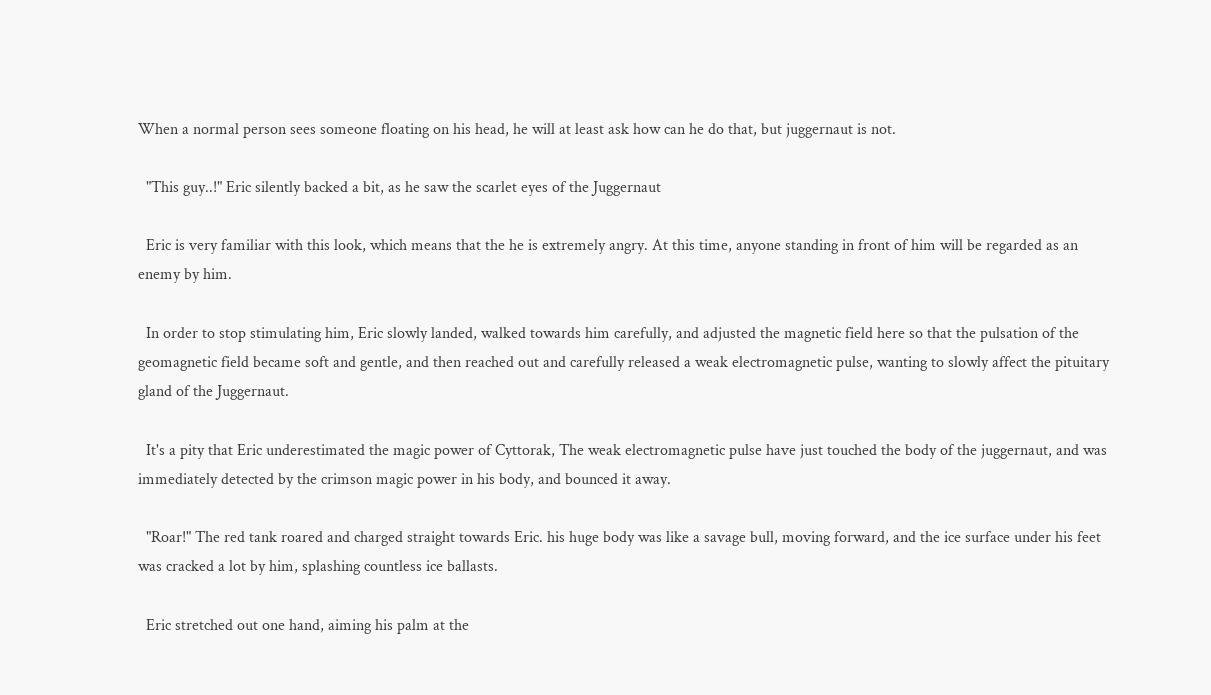When a normal person sees someone floating on his head, he will at least ask how can he do that, but juggernaut is not.

  "This guy..!" Eric silently backed a bit, as he saw the scarlet eyes of the Juggernaut

  Eric is very familiar with this look, which means that the he is extremely angry. At this time, anyone standing in front of him will be regarded as an enemy by him.

  In order to stop stimulating him, Eric slowly landed, walked towards him carefully, and adjusted the magnetic field here so that the pulsation of the geomagnetic field became soft and gentle, and then reached out and carefully released a weak electromagnetic pulse, wanting to slowly affect the pituitary gland of the Juggernaut.

  It's a pity that Eric underestimated the magic power of Cyttorak, The weak electromagnetic pulse have just touched the body of the juggernaut, and was immediately detected by the crimson magic power in his body, and bounced it away.

  "Roar!" The red tank roared and charged straight towards Eric. his huge body was like a savage bull, moving forward, and the ice surface under his feet was cracked a lot by him, splashing countless ice ballasts.

  Eric stretched out one hand, aiming his palm at the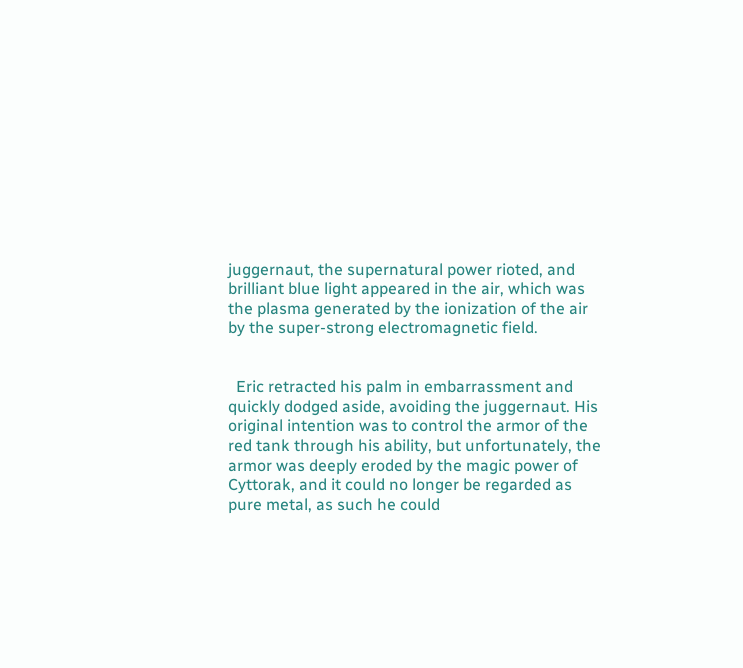juggernaut, the supernatural power rioted, and brilliant blue light appeared in the air, which was the plasma generated by the ionization of the air by the super-strong electromagnetic field.


  Eric retracted his palm in embarrassment and quickly dodged aside, avoiding the juggernaut. His original intention was to control the armor of the red tank through his ability, but unfortunately, the armor was deeply eroded by the magic power of Cyttorak, and it could no longer be regarded as pure metal, as such he could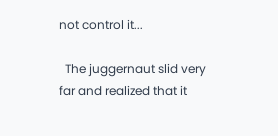not control it...

  The juggernaut slid very far and realized that it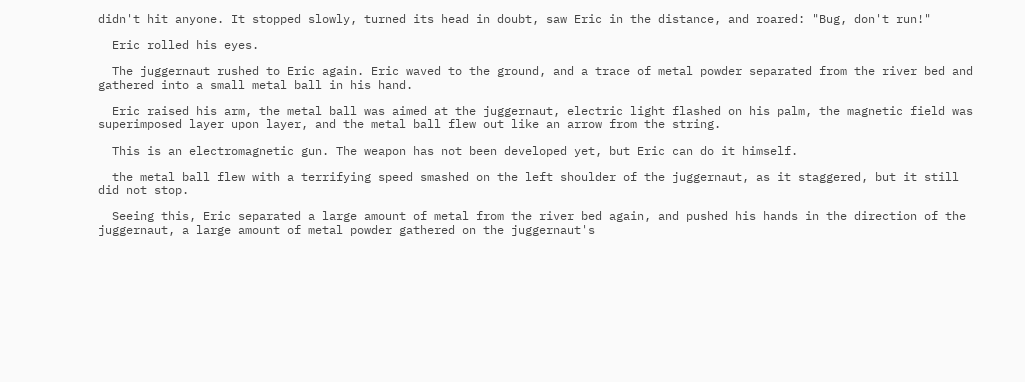didn't hit anyone. It stopped slowly, turned its head in doubt, saw Eric in the distance, and roared: "Bug, don't run!"

  Eric rolled his eyes.

  The juggernaut rushed to Eric again. Eric waved to the ground, and a trace of metal powder separated from the river bed and gathered into a small metal ball in his hand.

  Eric raised his arm, the metal ball was aimed at the juggernaut, electric light flashed on his palm, the magnetic field was superimposed layer upon layer, and the metal ball flew out like an arrow from the string.

  This is an electromagnetic gun. The weapon has not been developed yet, but Eric can do it himself.

  the metal ball flew with a terrifying speed smashed on the left shoulder of the juggernaut, as it staggered, but it still did not stop.

  Seeing this, Eric separated a large amount of metal from the river bed again, and pushed his hands in the direction of the juggernaut, a large amount of metal powder gathered on the juggernaut's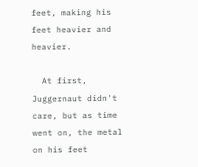feet, making his feet heavier and heavier.

  At first, Juggernaut didn't care, but as time went on, the metal on his feet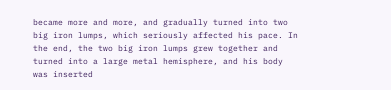became more and more, and gradually turned into two big iron lumps, which seriously affected his pace. In the end, the two big iron lumps grew together and turned into a large metal hemisphere, and his body was inserted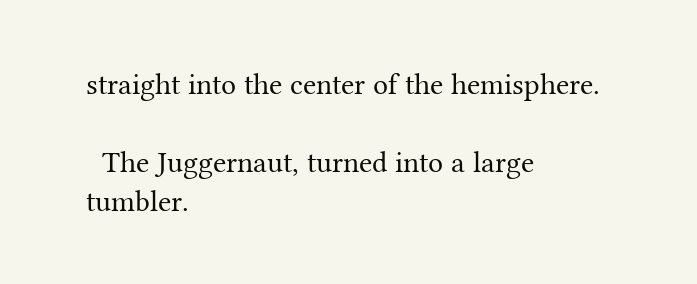straight into the center of the hemisphere.

  The Juggernaut, turned into a large tumbler.